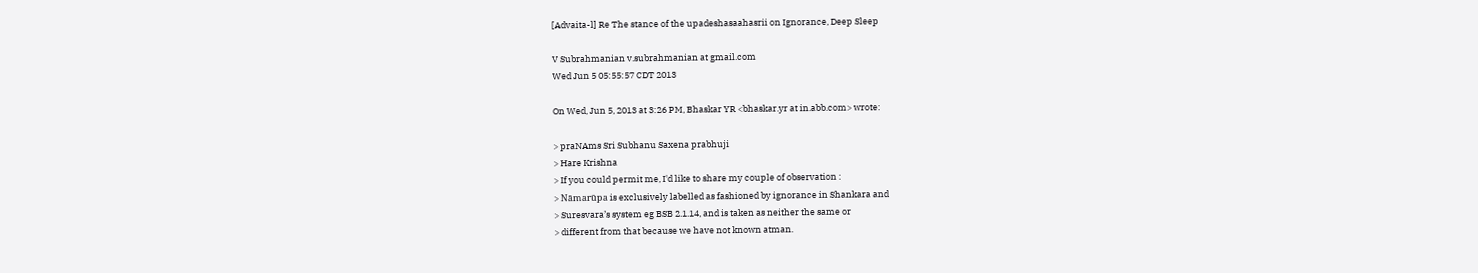[Advaita-l] Re The stance of the upadeshasaahasrii on Ignorance, Deep Sleep

V Subrahmanian v.subrahmanian at gmail.com
Wed Jun 5 05:55:57 CDT 2013

On Wed, Jun 5, 2013 at 3:26 PM, Bhaskar YR <bhaskar.yr at in.abb.com> wrote:

> praNAms Sri Subhanu Saxena prabhuji
> Hare Krishna
> If you could permit me, I'd like to share my couple of observation :
> Nāmarūpa is exclusively labelled as fashioned by ignorance in Shankara and
> Suresvara’s system eg BSB 2.1.14, and is taken as neither the same or
> different from that because we have not known atman.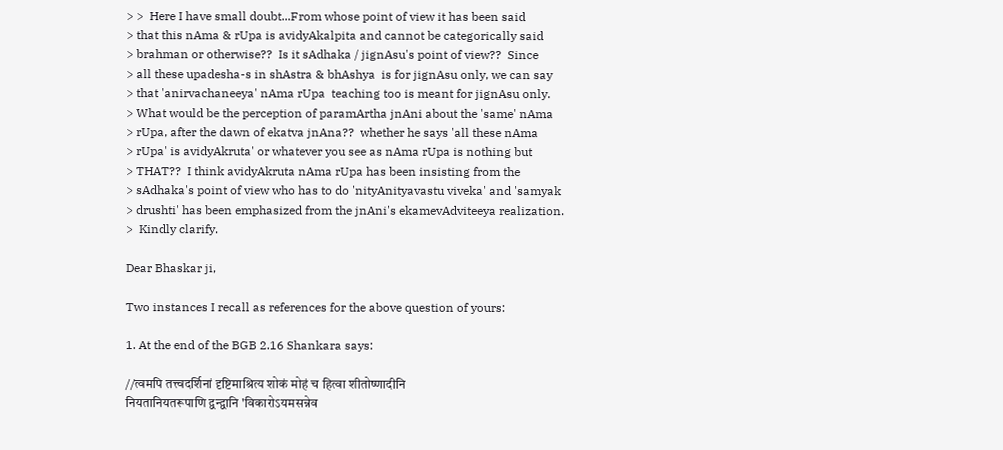> >  Here I have small doubt...From whose point of view it has been said
> that this nAma & rUpa is avidyAkalpita and cannot be categorically said
> brahman or otherwise??  Is it sAdhaka / jignAsu's point of view??  Since
> all these upadesha-s in shAstra & bhAshya  is for jignAsu only, we can say
> that 'anirvachaneeya' nAma rUpa  teaching too is meant for jignAsu only.
> What would be the perception of paramArtha jnAni about the 'same' nAma
> rUpa, after the dawn of ekatva jnAna??  whether he says 'all these nAma
> rUpa' is avidyAkruta' or whatever you see as nAma rUpa is nothing but
> THAT??  I think avidyAkruta nAma rUpa has been insisting from the
> sAdhaka's point of view who has to do 'nityAnityavastu viveka' and 'samyak
> drushti' has been emphasized from the jnAni's ekamevAdviteeya realization.
>  Kindly clarify.

Dear Bhaskar ji,

Two instances I recall as references for the above question of yours:

1. At the end of the BGB 2.16 Shankara says:

//त्वमपि तत्त्वदर्शिनां दृष्टिमाश्रित्य शोकं मोहं च हित्वा शीतोष्णादीनि
नियतानियतरूपाणि द्वन्द्वानि 'विकारोऽयमसन्नेव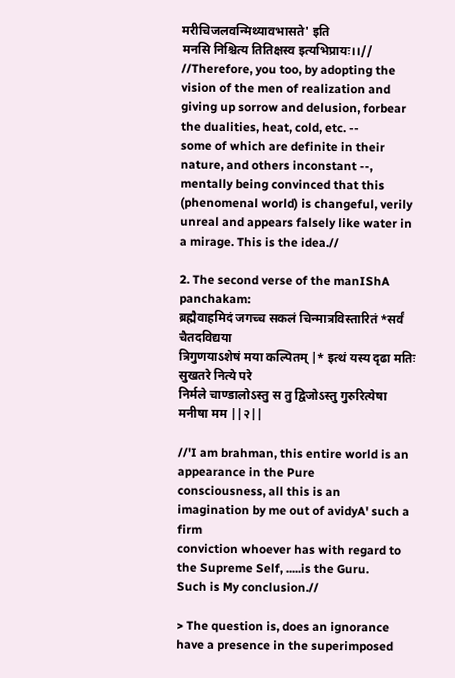मरीचिजलवन्मिथ्यावभासते' इति
मनसि निश्चित्य तितिक्षस्व इत्यभिप्रायः।।//
//Therefore, you too, by adopting the vision of the men of realization and
giving up sorrow and delusion, forbear the dualities, heat, cold, etc. --
some of which are definite in their nature, and others inconstant --,
mentally being convinced that this (phenomenal world) is changeful, verily
unreal and appears falsely like water in a mirage. This is the idea.//

2. The second verse of the manIShA panchakam:
ब्रह्मैवाहमिदं जगच्च सकलं चिन्मात्रविस्तारितं *सर्वं चैतदविद्यया
त्रिगुणयाऽशेषं मया कल्पितम् |* इत्थं यस्य दृढा मतिः सुखतरे नित्ये परे
निर्मले चाण्डालोऽस्तु स तु द्विजोऽस्तु गुरुरित्येषा मनीषा मम ||२||

//'I am brahman, this entire world is an appearance in the Pure
consciousness, all this is an imagination by me out of avidyA' such a firm
conviction whoever has with regard to the Supreme Self, .....is the Guru.
Such is My conclusion.//

> The question is, does an ignorance have a presence in the superimposed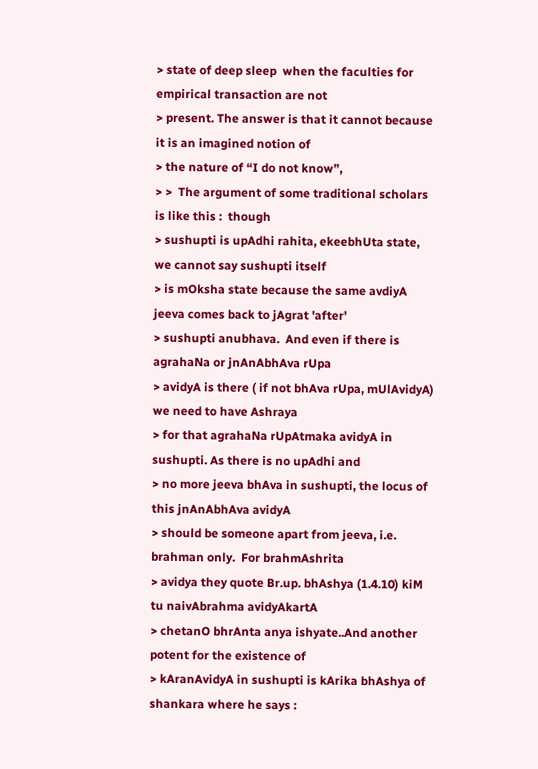> state of deep sleep  when the faculties for empirical transaction are not
> present. The answer is that it cannot because it is an imagined notion of
> the nature of “I do not know”,
> >  The argument of some traditional scholars is like this :  though
> sushupti is upAdhi rahita, ekeebhUta state, we cannot say sushupti itself
> is mOksha state because the same avdiyA jeeva comes back to jAgrat 'after'
> sushupti anubhava.  And even if there is agrahaNa or jnAnAbhAva rUpa
> avidyA is there ( if not bhAva rUpa, mUlAvidyA) we need to have Ashraya
> for that agrahaNa rUpAtmaka avidyA in sushupti. As there is no upAdhi and
> no more jeeva bhAva in sushupti, the locus of this jnAnAbhAva avidyA
> should be someone apart from jeeva, i.e. brahman only.  For brahmAshrita
> avidya they quote Br.up. bhAshya (1.4.10) kiM tu naivAbrahma avidyAkartA
> chetanO bhrAnta anya ishyate..And another potent for the existence of
> kAranAvidyA in sushupti is kArika bhAshya of shankara where he says :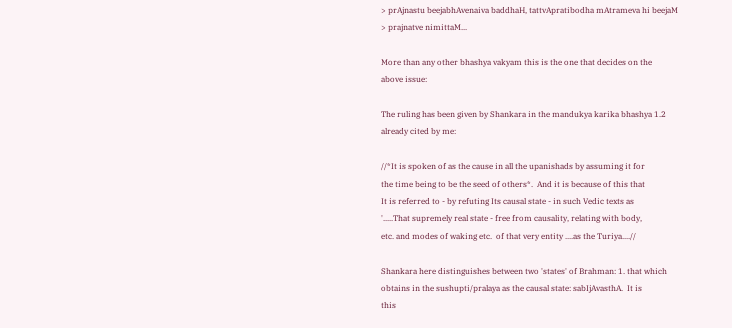> prAjnastu beejabhAvenaiva baddhaH, tattvApratibodha mAtrameva hi beejaM
> prajnatve nimittaM...

More than any other bhashya vakyam this is the one that decides on the
above issue:

The ruling has been given by Shankara in the mandukya karika bhashya 1.2
already cited by me:

//*It is spoken of as the cause in all the upanishads by assuming it for
the time being to be the seed of others*.  And it is because of this that
It is referred to - by refuting Its causal state - in such Vedic texts as
'.....That supremely real state - free from causality, relating with body,
etc. and modes of waking etc.  of that very entity ....as the Turiya....//

Shankara here distinguishes between two 'states' of Brahman: 1. that which
obtains in the sushupti/pralaya as the causal state: sabIjAvasthA.  It is
this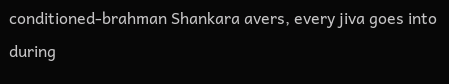conditioned-brahman Shankara avers, every jiva goes into during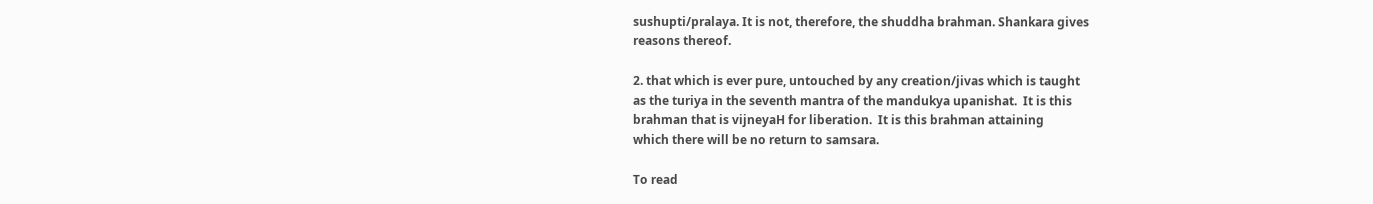sushupti/pralaya. It is not, therefore, the shuddha brahman. Shankara gives
reasons thereof.

2. that which is ever pure, untouched by any creation/jivas which is taught
as the turiya in the seventh mantra of the mandukya upanishat.  It is this
brahman that is vijneyaH for liberation.  It is this brahman attaining
which there will be no return to samsara.

To read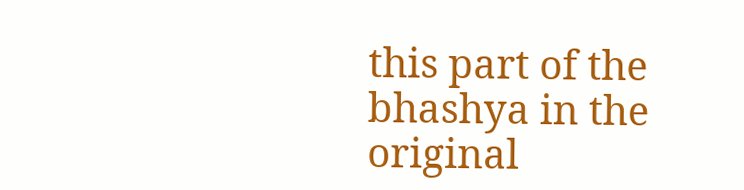this part of the bhashya in the original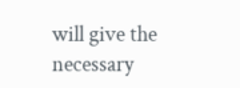will give the necessary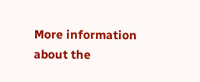More information about the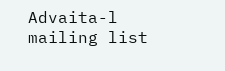Advaita-l mailing list